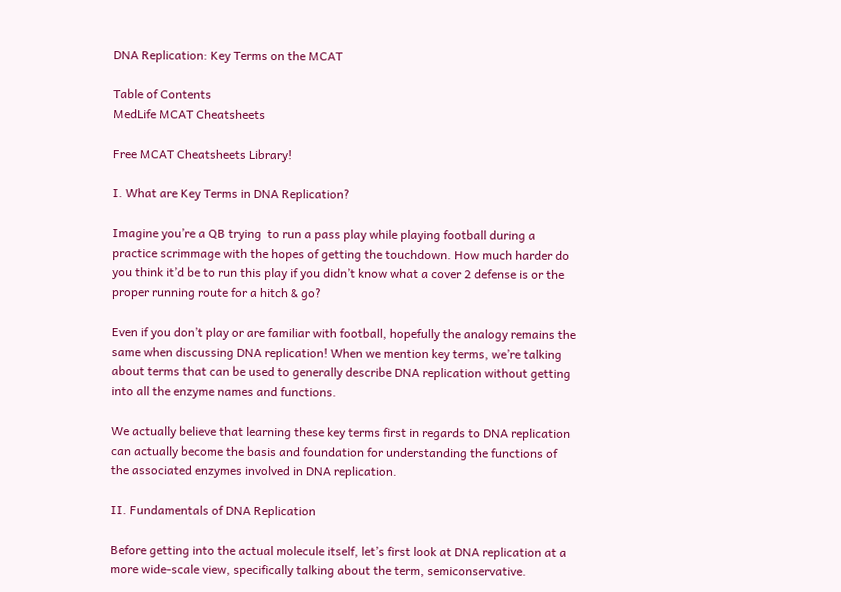DNA Replication: Key Terms on the MCAT

Table of Contents
MedLife MCAT Cheatsheets

Free MCAT Cheatsheets Library!

I. What are Key Terms in DNA Replication?

Imagine you’re a QB trying  to run a pass play while playing football during a practice scrimmage with the hopes of getting the touchdown. How much harder do you think it’d be to run this play if you didn’t know what a cover 2 defense is or the proper running route for a hitch & go?

Even if you don’t play or are familiar with football, hopefully the analogy remains the same when discussing DNA replication! When we mention key terms, we’re talking about terms that can be used to generally describe DNA replication without getting into all the enzyme names and functions.

We actually believe that learning these key terms first in regards to DNA replication can actually become the basis and foundation for understanding the functions of the associated enzymes involved in DNA replication.

II. Fundamentals of DNA Replication

Before getting into the actual molecule itself, let’s first look at DNA replication at a more wide-scale view, specifically talking about the term, semiconservative.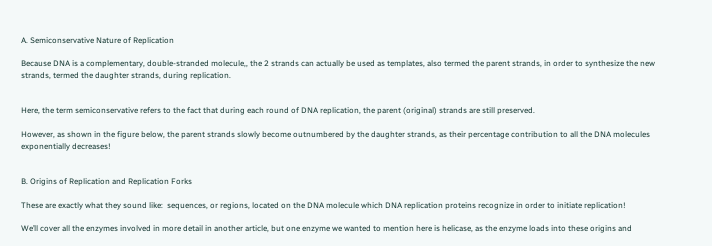A. Semiconservative Nature of Replication

Because DNA is a complementary, double-stranded molecule,, the 2 strands can actually be used as templates, also termed the parent strands, in order to synthesize the new strands, termed the daughter strands, during replication.


Here, the term semiconservative refers to the fact that during each round of DNA replication, the parent (original) strands are still preserved.

However, as shown in the figure below, the parent strands slowly become outnumbered by the daughter strands, as their percentage contribution to all the DNA molecules exponentially decreases!


B. Origins of Replication and Replication Forks

These are exactly what they sound like:  sequences, or regions, located on the DNA molecule which DNA replication proteins recognize in order to initiate replication!

We’ll cover all the enzymes involved in more detail in another article, but one enzyme we wanted to mention here is helicase, as the enzyme loads into these origins and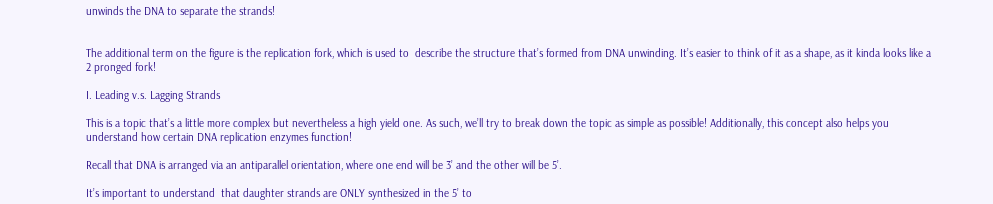unwinds the DNA to separate the strands!


The additional term on the figure is the replication fork, which is used to  describe the structure that’s formed from DNA unwinding. It’s easier to think of it as a shape, as it kinda looks like a 2 pronged fork!

I. Leading v.s. Lagging Strands

This is a topic that’s a little more complex but nevertheless a high yield one. As such, we’ll try to break down the topic as simple as possible! Additionally, this concept also helps you understand how certain DNA replication enzymes function!

Recall that DNA is arranged via an antiparallel orientation, where one end will be 3’ and the other will be 5’.

It’s important to understand  that daughter strands are ONLY synthesized in the 5’ to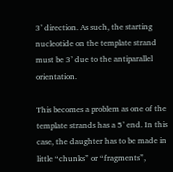3’ direction. As such, the starting nucleotide on the template strand must be 3’ due to the antiparallel orientation.

This becomes a problem as one of the template strands has a 5’ end. In this case, the daughter has to be made in little “chunks” or “fragments”,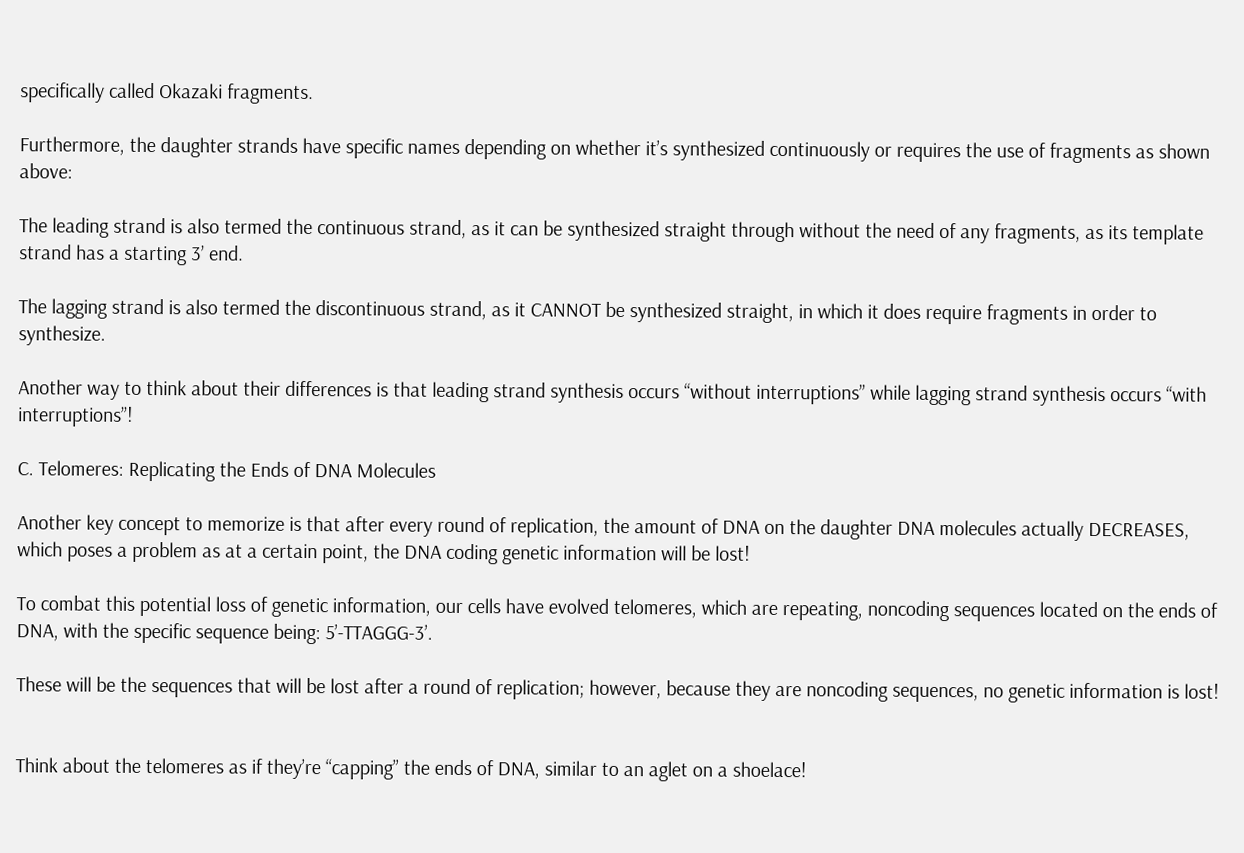specifically called Okazaki fragments.

Furthermore, the daughter strands have specific names depending on whether it’s synthesized continuously or requires the use of fragments as shown above:

The leading strand is also termed the continuous strand, as it can be synthesized straight through without the need of any fragments, as its template strand has a starting 3’ end.

The lagging strand is also termed the discontinuous strand, as it CANNOT be synthesized straight, in which it does require fragments in order to synthesize.

Another way to think about their differences is that leading strand synthesis occurs “without interruptions” while lagging strand synthesis occurs “with interruptions”!

C. Telomeres: Replicating the Ends of DNA Molecules

Another key concept to memorize is that after every round of replication, the amount of DNA on the daughter DNA molecules actually DECREASES, which poses a problem as at a certain point, the DNA coding genetic information will be lost!

To combat this potential loss of genetic information, our cells have evolved telomeres, which are repeating, noncoding sequences located on the ends of DNA, with the specific sequence being: 5’-TTAGGG-3’.

These will be the sequences that will be lost after a round of replication; however, because they are noncoding sequences, no genetic information is lost!


Think about the telomeres as if they’re “capping” the ends of DNA, similar to an aglet on a shoelace!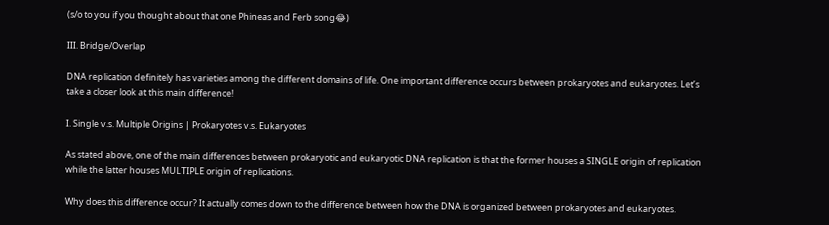(s/o to you if you thought about that one Phineas and Ferb song😂)

III. Bridge/Overlap

DNA replication definitely has varieties among the different domains of life. One important difference occurs between prokaryotes and eukaryotes. Let’s take a closer look at this main difference!

I. Single v.s. Multiple Origins | Prokaryotes v.s. Eukaryotes

As stated above, one of the main differences between prokaryotic and eukaryotic DNA replication is that the former houses a SINGLE origin of replication while the latter houses MULTIPLE origin of replications.

Why does this difference occur? It actually comes down to the difference between how the DNA is organized between prokaryotes and eukaryotes.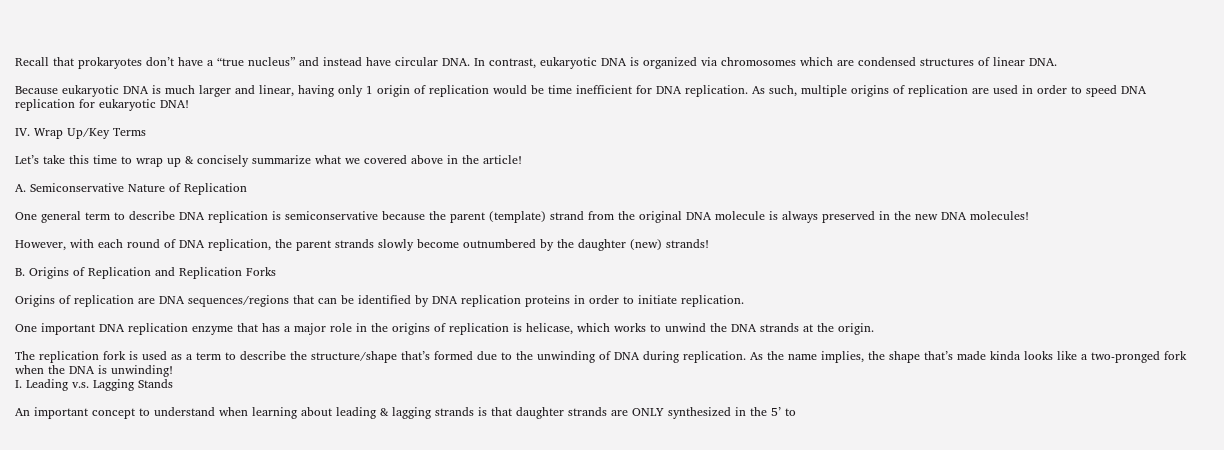Recall that prokaryotes don’t have a “true nucleus” and instead have circular DNA. In contrast, eukaryotic DNA is organized via chromosomes which are condensed structures of linear DNA.

Because eukaryotic DNA is much larger and linear, having only 1 origin of replication would be time inefficient for DNA replication. As such, multiple origins of replication are used in order to speed DNA replication for eukaryotic DNA!

IV. Wrap Up/Key Terms

Let’s take this time to wrap up & concisely summarize what we covered above in the article!

A. Semiconservative Nature of Replication

One general term to describe DNA replication is semiconservative because the parent (template) strand from the original DNA molecule is always preserved in the new DNA molecules!

However, with each round of DNA replication, the parent strands slowly become outnumbered by the daughter (new) strands!

B. Origins of Replication and Replication Forks

Origins of replication are DNA sequences/regions that can be identified by DNA replication proteins in order to initiate replication.

One important DNA replication enzyme that has a major role in the origins of replication is helicase, which works to unwind the DNA strands at the origin.

The replication fork is used as a term to describe the structure/shape that’s formed due to the unwinding of DNA during replication. As the name implies, the shape that’s made kinda looks like a two-pronged fork when the DNA is unwinding!
I. Leading v.s. Lagging Stands

An important concept to understand when learning about leading & lagging strands is that daughter strands are ONLY synthesized in the 5’ to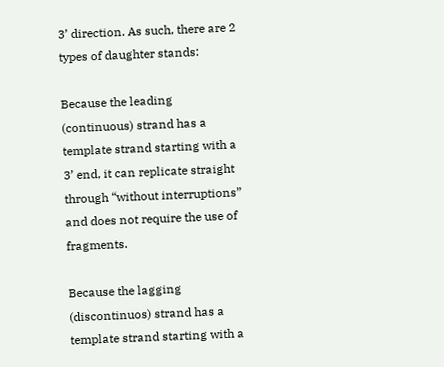3’ direction. As such, there are 2 types of daughter stands:

Because the leading (continuous) strand has a template strand starting with a 3’ end, it can replicate straight through “without interruptions” and does not require the use of fragments.

Because the lagging (discontinuos) strand has a template strand starting with a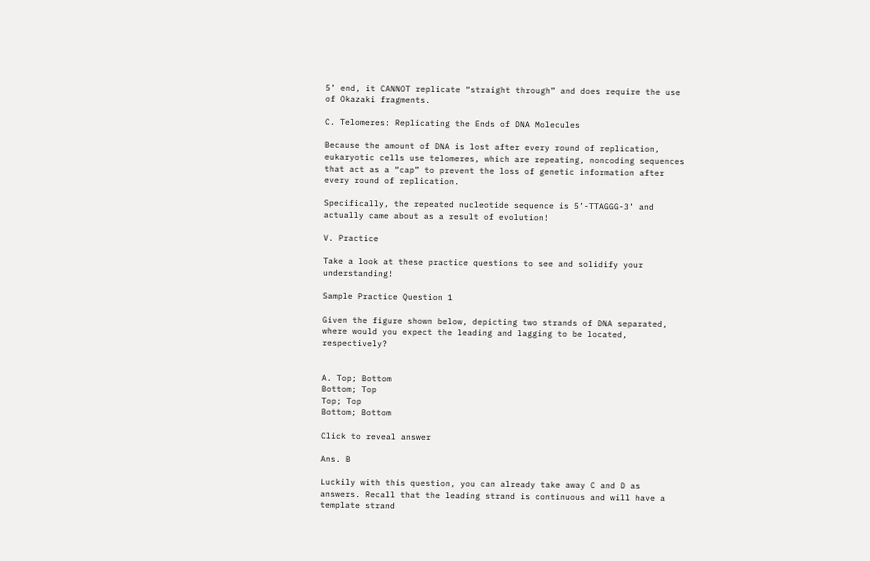5’ end, it CANNOT replicate “straight through” and does require the use of Okazaki fragments.

C. Telomeres: Replicating the Ends of DNA Molecules

Because the amount of DNA is lost after every round of replication, eukaryotic cells use telomeres, which are repeating, noncoding sequences that act as a “cap” to prevent the loss of genetic information after every round of replication.

Specifically, the repeated nucleotide sequence is 5’-TTAGGG-3’ and actually came about as a result of evolution!

V. Practice

Take a look at these practice questions to see and solidify your understanding!

Sample Practice Question 1

Given the figure shown below, depicting two strands of DNA separated, where would you expect the leading and lagging to be located, respectively?


A. Top; Bottom
Bottom; Top
Top; Top
Bottom; Bottom

Click to reveal answer

Ans. B

Luckily with this question, you can already take away C and D as answers. Recall that the leading strand is continuous and will have a template strand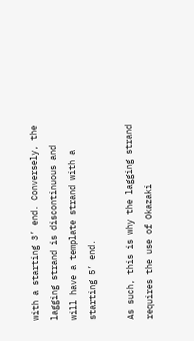with a starting 3’ end. Conversely, the lagging strand is discontinuous and will have a template strand with a starting 5’ end.

As such, this is why the lagging strand requires the use of Okazaki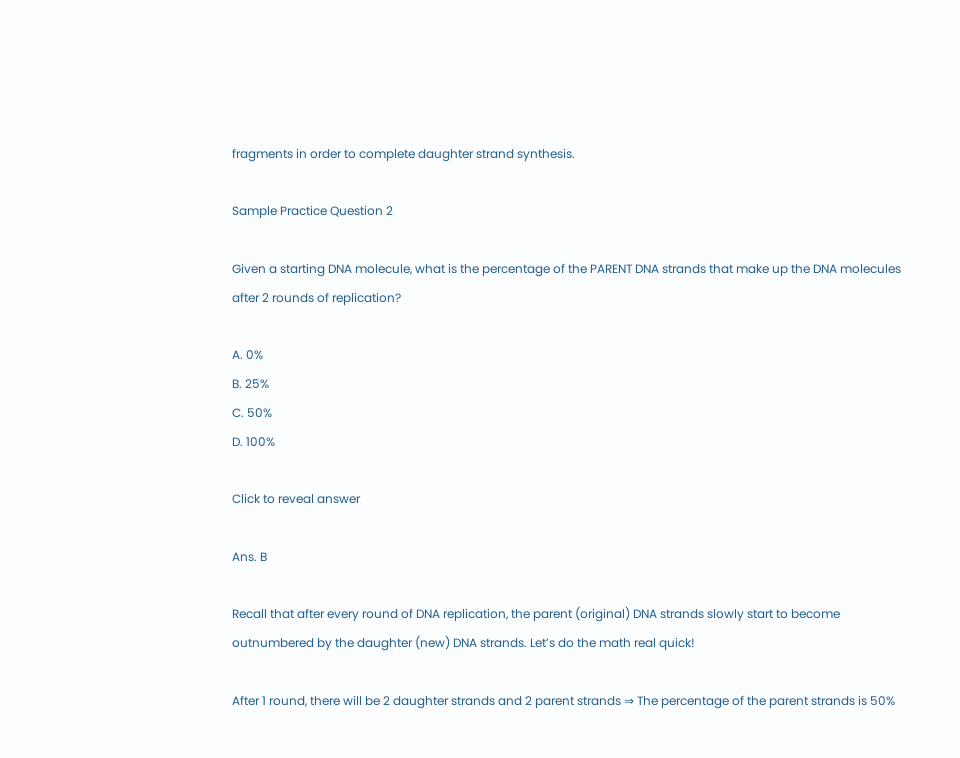fragments in order to complete daughter strand synthesis.

Sample Practice Question 2

Given a starting DNA molecule, what is the percentage of the PARENT DNA strands that make up the DNA molecules after 2 rounds of replication?

A. 0%
B. 25%
C. 50%
D. 100%

Click to reveal answer

Ans. B

Recall that after every round of DNA replication, the parent (original) DNA strands slowly start to become outnumbered by the daughter (new) DNA strands. Let’s do the math real quick!

After 1 round, there will be 2 daughter strands and 2 parent strands ⇒ The percentage of the parent strands is 50%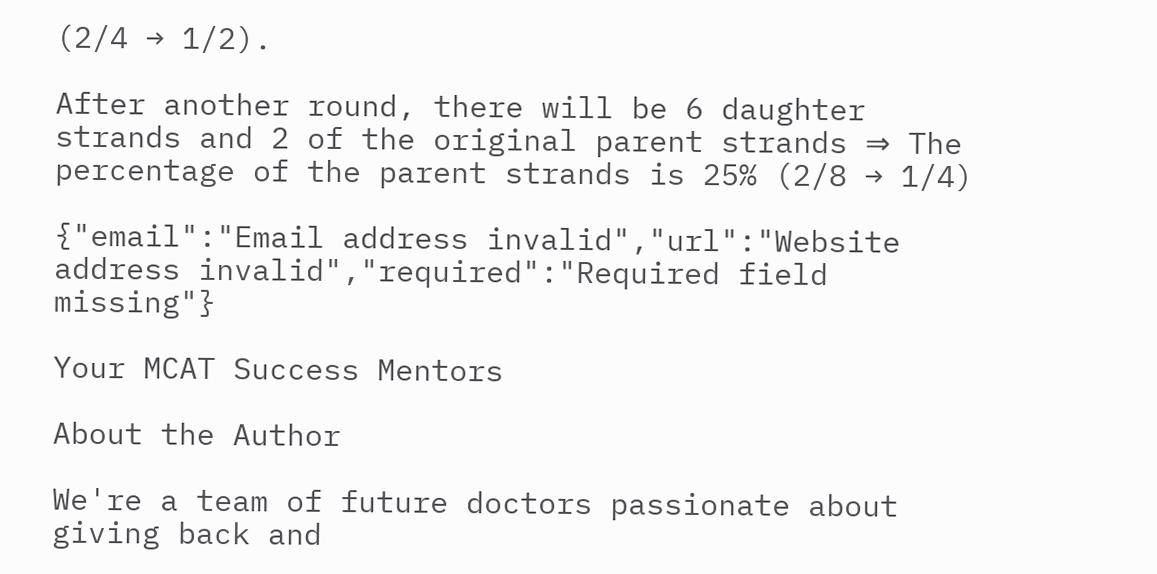(2/4 → 1/2).

After another round, there will be 6 daughter strands and 2 of the original parent strands ⇒ The percentage of the parent strands is 25% (2/8 → 1/4)

{"email":"Email address invalid","url":"Website address invalid","required":"Required field missing"}

Your MCAT Success Mentors

About the Author

We're a team of future doctors passionate about giving back and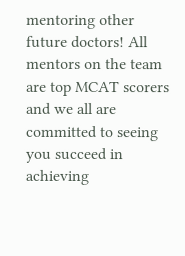mentoring other future doctors! All mentors on the team are top MCAT scorers and we all are committed to seeing you succeed in achieving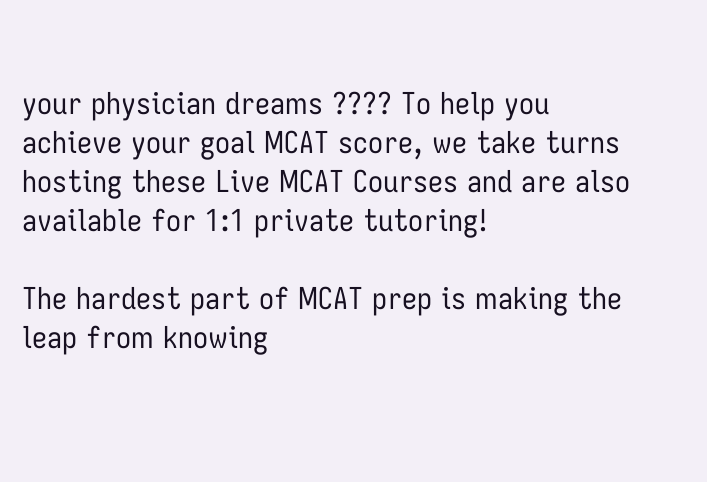your physician dreams ???? To help you achieve your goal MCAT score, we take turns hosting these Live MCAT Courses and are also available for 1:1 private tutoring!

The hardest part of MCAT prep is making the leap from knowing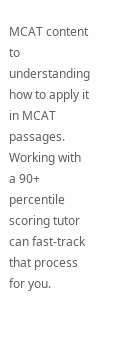MCAT content to understanding how to apply it in MCAT passages. Working with a 90+ percentile scoring tutor can fast-track that process for you.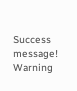Success message!
Warning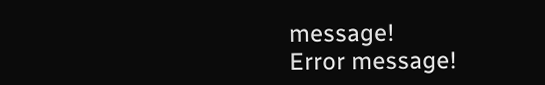message!
Error message!